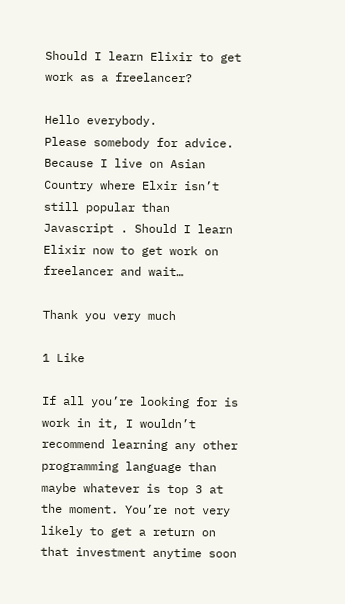Should I learn Elixir to get work as a freelancer?

Hello everybody.
Please somebody for advice.
Because I live on Asian Country where Elxir isn’t still popular than Javascript . Should I learn Elixir now to get work on freelancer and wait…

Thank you very much

1 Like

If all you’re looking for is work in it, I wouldn’t recommend learning any other programming language than maybe whatever is top 3 at the moment. You’re not very likely to get a return on that investment anytime soon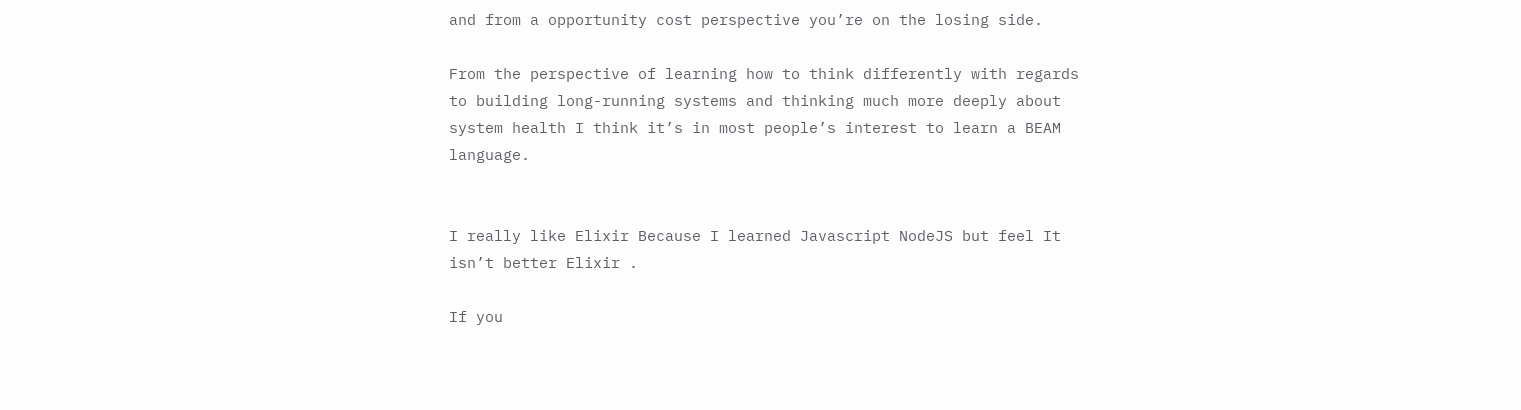and from a opportunity cost perspective you’re on the losing side.

From the perspective of learning how to think differently with regards to building long-running systems and thinking much more deeply about system health I think it’s in most people’s interest to learn a BEAM language.


I really like Elixir Because I learned Javascript NodeJS but feel It isn’t better Elixir .

If you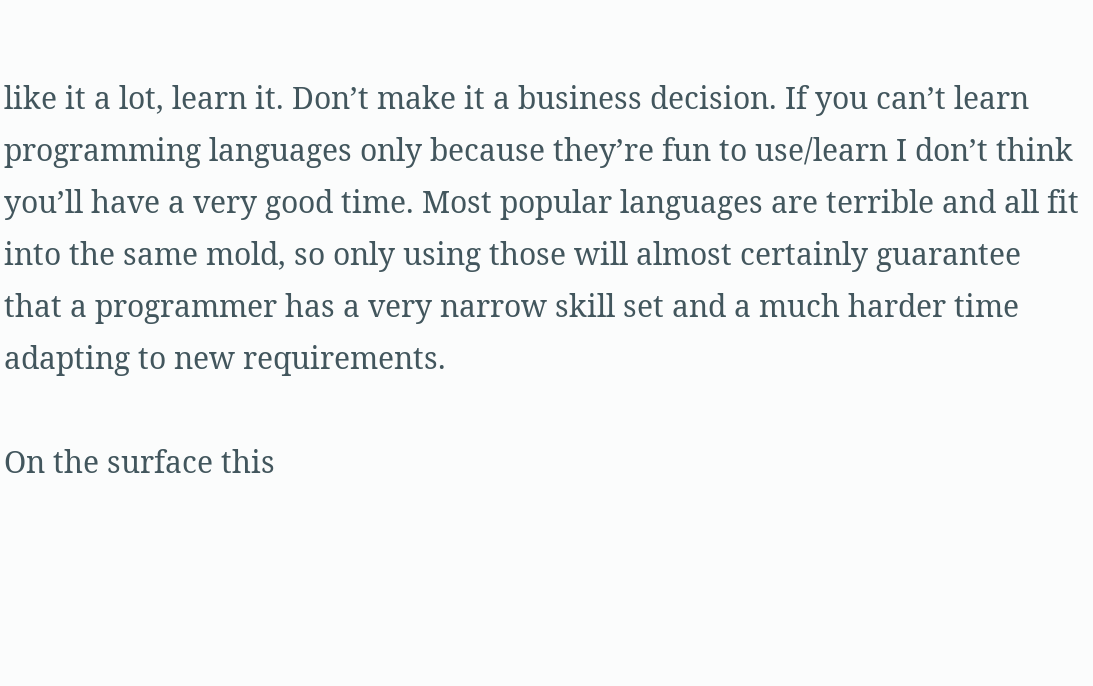like it a lot, learn it. Don’t make it a business decision. If you can’t learn programming languages only because they’re fun to use/learn I don’t think you’ll have a very good time. Most popular languages are terrible and all fit into the same mold, so only using those will almost certainly guarantee that a programmer has a very narrow skill set and a much harder time adapting to new requirements.

On the surface this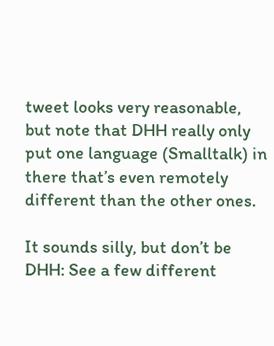tweet looks very reasonable, but note that DHH really only put one language (Smalltalk) in there that’s even remotely different than the other ones.

It sounds silly, but don’t be DHH: See a few different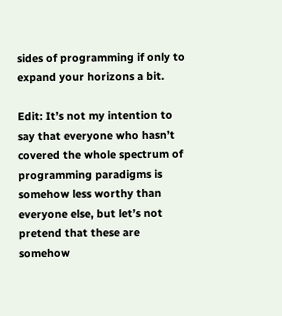sides of programming if only to expand your horizons a bit.

Edit: It’s not my intention to say that everyone who hasn’t covered the whole spectrum of programming paradigms is somehow less worthy than everyone else, but let’s not pretend that these are somehow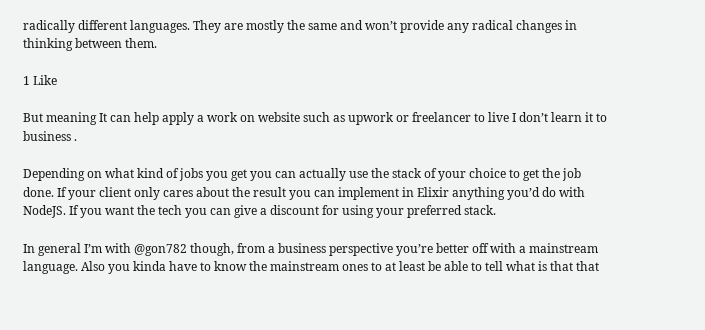radically different languages. They are mostly the same and won’t provide any radical changes in thinking between them.

1 Like

But meaning It can help apply a work on website such as upwork or freelancer to live I don’t learn it to business .

Depending on what kind of jobs you get you can actually use the stack of your choice to get the job done. If your client only cares about the result you can implement in Elixir anything you’d do with NodeJS. If you want the tech you can give a discount for using your preferred stack.

In general I’m with @gon782 though, from a business perspective you’re better off with a mainstream language. Also you kinda have to know the mainstream ones to at least be able to tell what is that that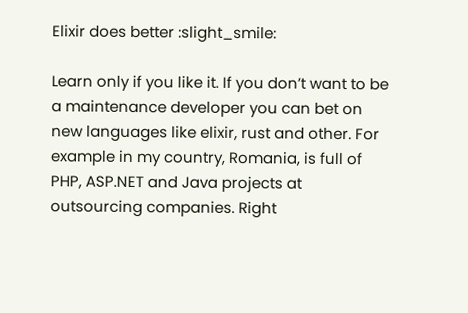Elixir does better :slight_smile:

Learn only if you like it. If you don’t want to be a maintenance developer you can bet on new languages like elixir, rust and other. For example in my country, Romania, is full of PHP, ASP.NET and Java projects at outsourcing companies. Right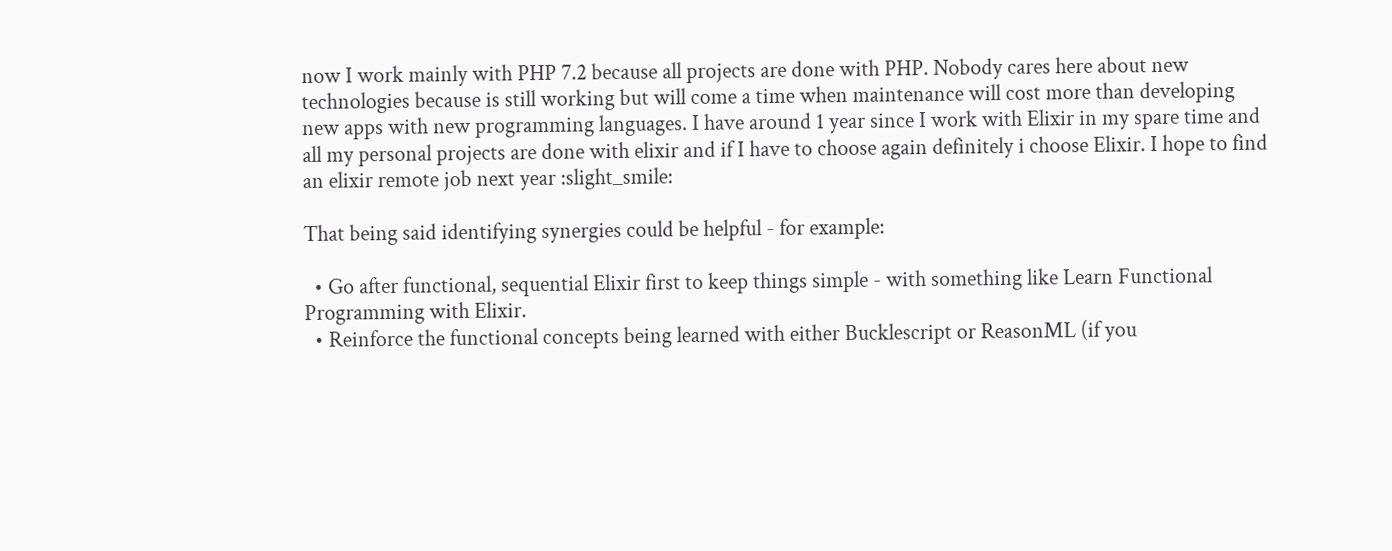now I work mainly with PHP 7.2 because all projects are done with PHP. Nobody cares here about new technologies because is still working but will come a time when maintenance will cost more than developing new apps with new programming languages. I have around 1 year since I work with Elixir in my spare time and all my personal projects are done with elixir and if I have to choose again definitely i choose Elixir. I hope to find an elixir remote job next year :slight_smile:

That being said identifying synergies could be helpful - for example:

  • Go after functional, sequential Elixir first to keep things simple - with something like Learn Functional Programming with Elixir.
  • Reinforce the functional concepts being learned with either Bucklescript or ReasonML (if you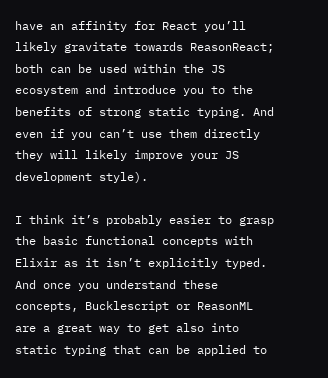have an affinity for React you’ll likely gravitate towards ReasonReact; both can be used within the JS ecosystem and introduce you to the benefits of strong static typing. And even if you can’t use them directly they will likely improve your JS development style).

I think it’s probably easier to grasp the basic functional concepts with Elixir as it isn’t explicitly typed. And once you understand these concepts, Bucklescript or ReasonML are a great way to get also into static typing that can be applied to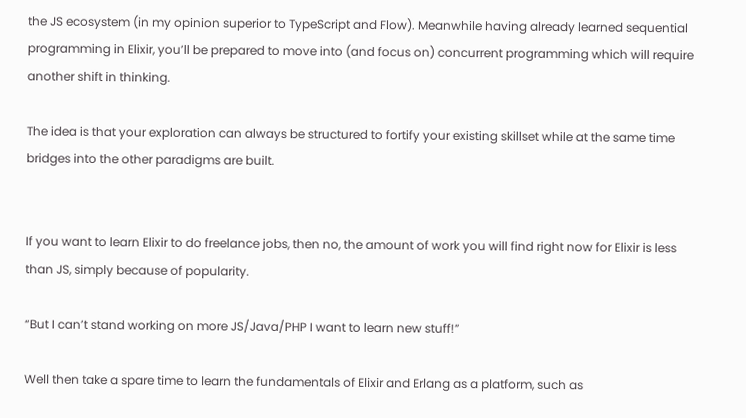the JS ecosystem (in my opinion superior to TypeScript and Flow). Meanwhile having already learned sequential programming in Elixir, you’ll be prepared to move into (and focus on) concurrent programming which will require another shift in thinking.

The idea is that your exploration can always be structured to fortify your existing skillset while at the same time bridges into the other paradigms are built.


If you want to learn Elixir to do freelance jobs, then no, the amount of work you will find right now for Elixir is less than JS, simply because of popularity.

“But I can’t stand working on more JS/Java/PHP I want to learn new stuff!”

Well then take a spare time to learn the fundamentals of Elixir and Erlang as a platform, such as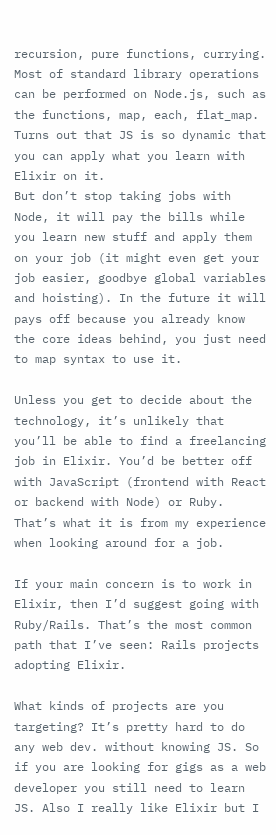recursion, pure functions, currying. Most of standard library operations can be performed on Node.js, such as the functions, map, each, flat_map. Turns out that JS is so dynamic that you can apply what you learn with Elixir on it.
But don’t stop taking jobs with Node, it will pay the bills while you learn new stuff and apply them on your job (it might even get your job easier, goodbye global variables and hoisting). In the future it will pays off because you already know the core ideas behind, you just need to map syntax to use it.

Unless you get to decide about the technology, it’s unlikely that you’ll be able to find a freelancing job in Elixir. You’d be better off with JavaScript (frontend with React or backend with Node) or Ruby. That’s what it is from my experience when looking around for a job.

If your main concern is to work in Elixir, then I’d suggest going with Ruby/Rails. That’s the most common path that I’ve seen: Rails projects adopting Elixir.

What kinds of projects are you targeting? It’s pretty hard to do any web dev. without knowing JS. So if you are looking for gigs as a web developer you still need to learn JS. Also I really like Elixir but I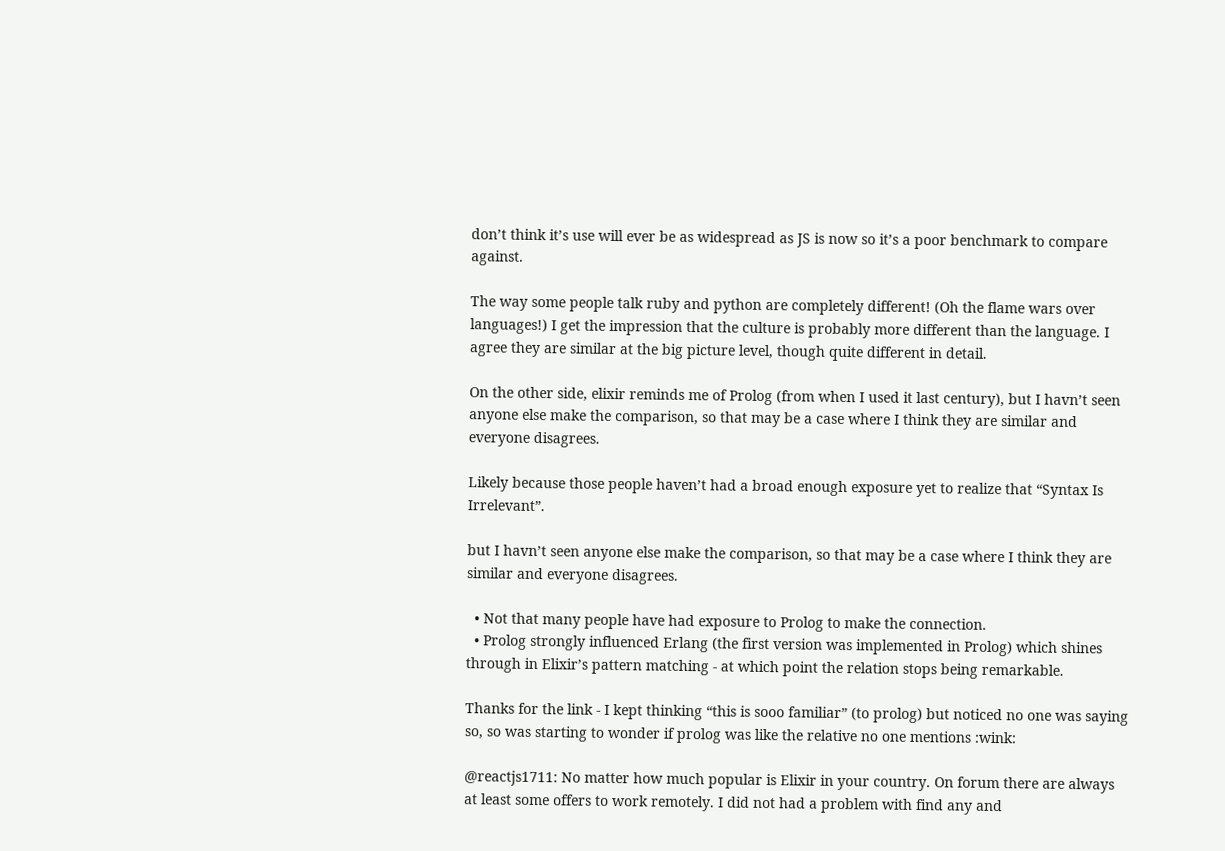don’t think it’s use will ever be as widespread as JS is now so it’s a poor benchmark to compare against.

The way some people talk ruby and python are completely different! (Oh the flame wars over languages!) I get the impression that the culture is probably more different than the language. I agree they are similar at the big picture level, though quite different in detail.

On the other side, elixir reminds me of Prolog (from when I used it last century), but I havn’t seen anyone else make the comparison, so that may be a case where I think they are similar and everyone disagrees.

Likely because those people haven’t had a broad enough exposure yet to realize that “Syntax Is Irrelevant”.

but I havn’t seen anyone else make the comparison, so that may be a case where I think they are similar and everyone disagrees.

  • Not that many people have had exposure to Prolog to make the connection.
  • Prolog strongly influenced Erlang (the first version was implemented in Prolog) which shines through in Elixir’s pattern matching - at which point the relation stops being remarkable.

Thanks for the link - I kept thinking “this is sooo familiar” (to prolog) but noticed no one was saying so, so was starting to wonder if prolog was like the relative no one mentions :wink:

@reactjs1711: No matter how much popular is Elixir in your country. On forum there are always at least some offers to work remotely. I did not had a problem with find any and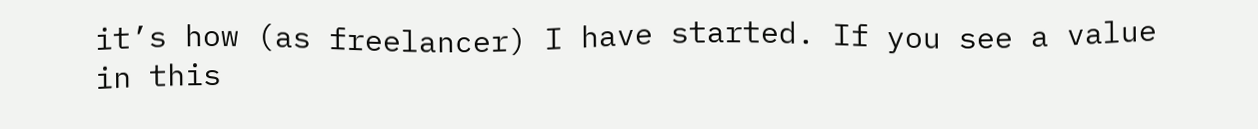it’s how (as freelancer) I have started. If you see a value in this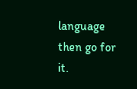language then go for it.